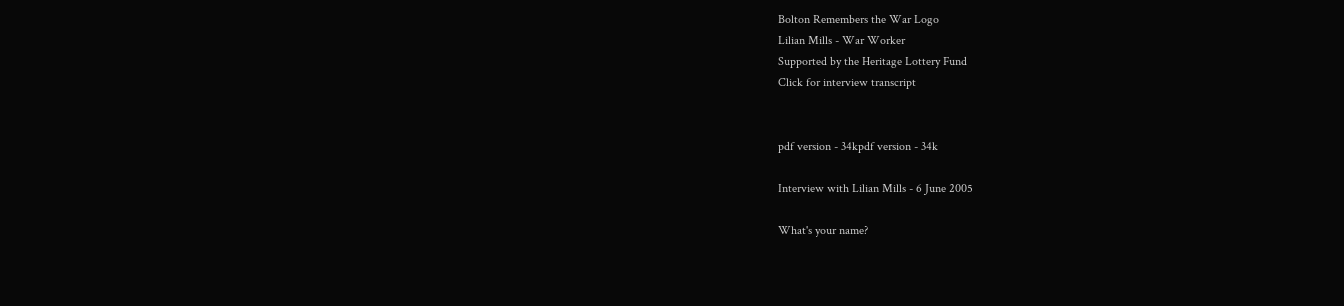Bolton Remembers the War Logo
Lilian Mills - War Worker
Supported by the Heritage Lottery Fund
Click for interview transcript


pdf version - 34kpdf version - 34k

Interview with Lilian Mills - 6 June 2005

What's your name?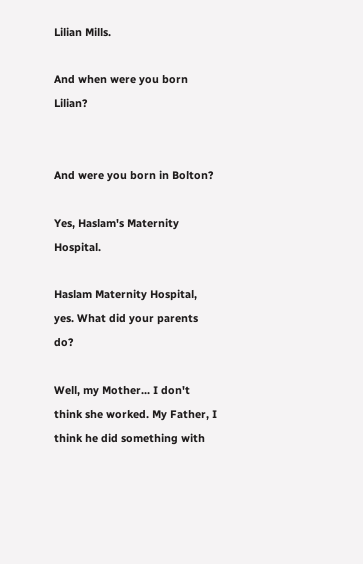Lilian Mills.

And when were you born Lilian?


And were you born in Bolton?

Yes, Haslam's Maternity Hospital.

Haslam Maternity Hospital, yes. What did your parents do?

Well, my Mother... I don't think she worked. My Father, I think he did something with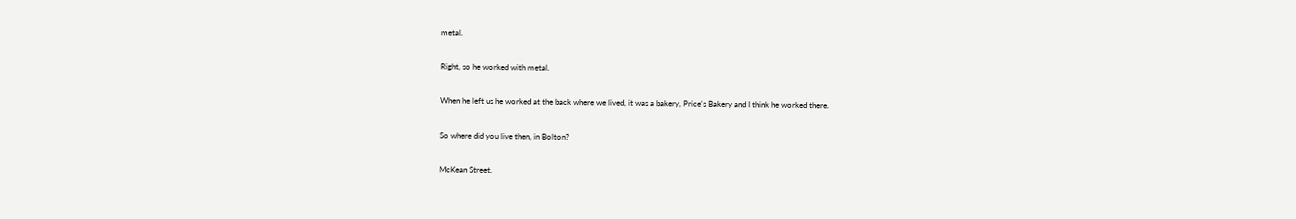metal.

Right, so he worked with metal.

When he left us he worked at the back where we lived, it was a bakery, Price's Bakery and I think he worked there.

So where did you live then, in Bolton?

McKean Street.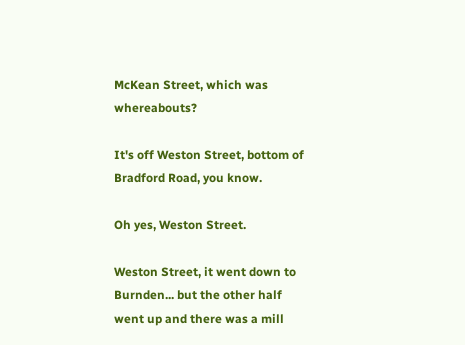McKean Street, which was whereabouts?

It's off Weston Street, bottom of Bradford Road, you know.

Oh yes, Weston Street.

Weston Street, it went down to Burnden... but the other half went up and there was a mill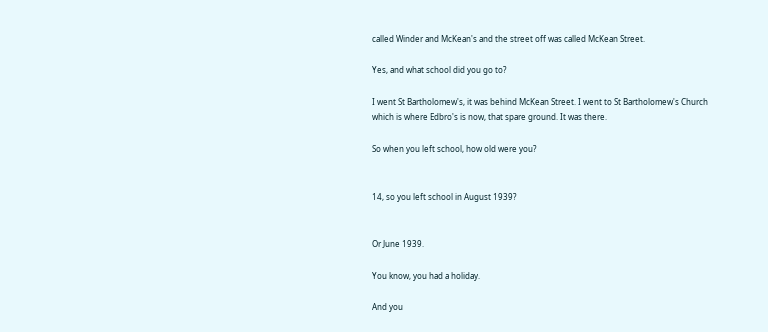called Winder and McKean's and the street off was called McKean Street.

Yes, and what school did you go to?

I went St Bartholomew's, it was behind McKean Street. I went to St Bartholomew's Church which is where Edbro's is now, that spare ground. It was there.

So when you left school, how old were you?


14, so you left school in August 1939?


Or June 1939.

You know, you had a holiday.

And you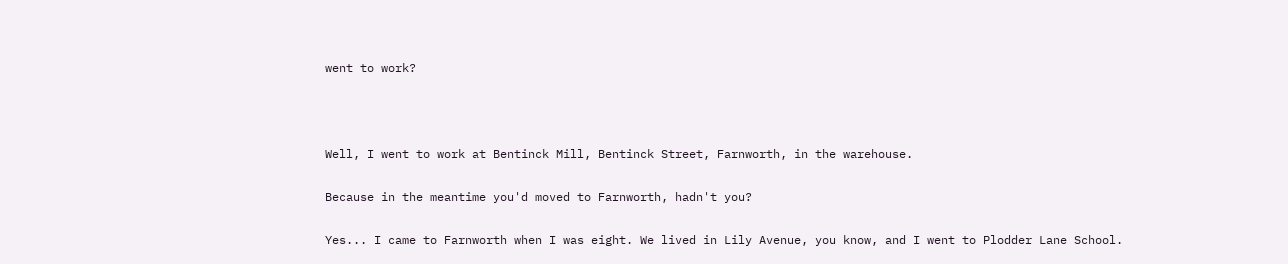went to work?



Well, I went to work at Bentinck Mill, Bentinck Street, Farnworth, in the warehouse.

Because in the meantime you'd moved to Farnworth, hadn't you?

Yes... I came to Farnworth when I was eight. We lived in Lily Avenue, you know, and I went to Plodder Lane School.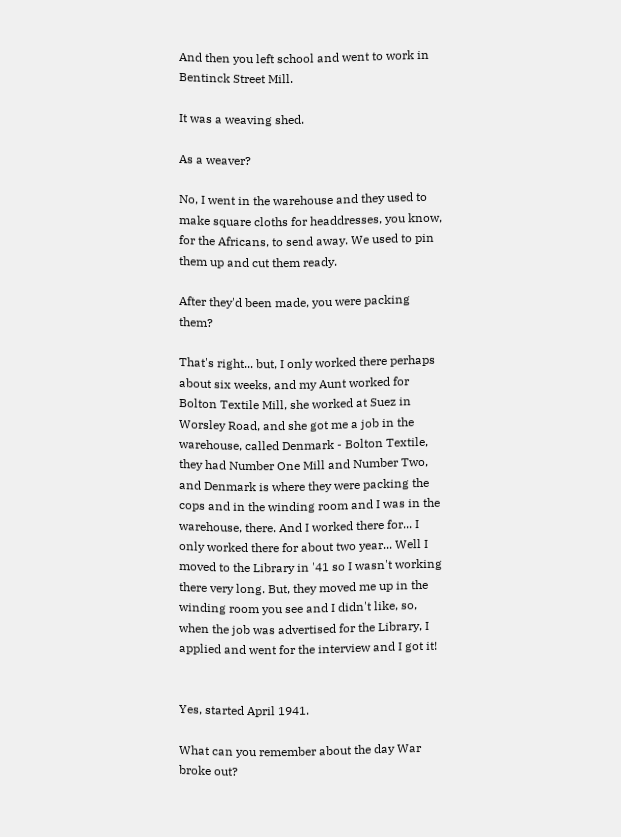And then you left school and went to work in Bentinck Street Mill.

It was a weaving shed.

As a weaver?

No, I went in the warehouse and they used to make square cloths for headdresses, you know, for the Africans, to send away. We used to pin them up and cut them ready.

After they'd been made, you were packing them?

That's right... but, I only worked there perhaps about six weeks, and my Aunt worked for Bolton Textile Mill, she worked at Suez in Worsley Road, and she got me a job in the warehouse, called Denmark - Bolton Textile, they had Number One Mill and Number Two, and Denmark is where they were packing the cops and in the winding room and I was in the warehouse, there. And I worked there for... I only worked there for about two year... Well I moved to the Library in '41 so I wasn't working there very long. But, they moved me up in the winding room you see and I didn't like, so, when the job was advertised for the Library, I applied and went for the interview and I got it!


Yes, started April 1941.

What can you remember about the day War broke out?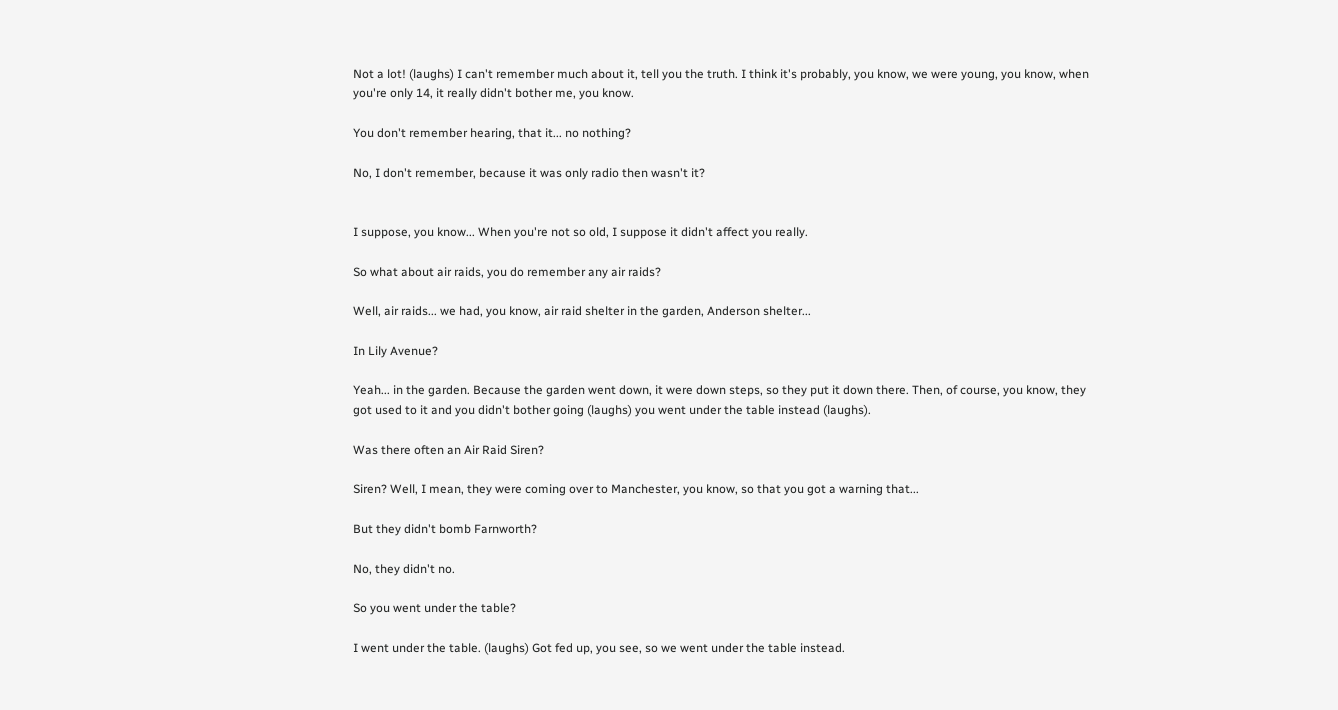Not a lot! (laughs) I can't remember much about it, tell you the truth. I think it's probably, you know, we were young, you know, when you're only 14, it really didn't bother me, you know.

You don't remember hearing, that it... no nothing?

No, I don't remember, because it was only radio then wasn't it?


I suppose, you know... When you're not so old, I suppose it didn't affect you really.

So what about air raids, you do remember any air raids?

Well, air raids... we had, you know, air raid shelter in the garden, Anderson shelter...

In Lily Avenue?

Yeah... in the garden. Because the garden went down, it were down steps, so they put it down there. Then, of course, you know, they got used to it and you didn't bother going (laughs) you went under the table instead (laughs).

Was there often an Air Raid Siren?

Siren? Well, I mean, they were coming over to Manchester, you know, so that you got a warning that...

But they didn't bomb Farnworth?

No, they didn't no.

So you went under the table?

I went under the table. (laughs) Got fed up, you see, so we went under the table instead.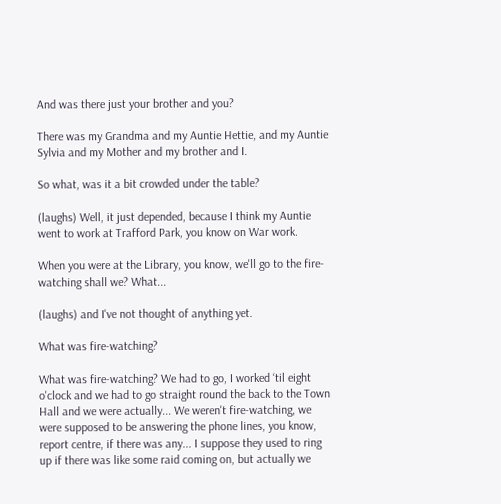And was there just your brother and you?

There was my Grandma and my Auntie Hettie, and my Auntie Sylvia and my Mother and my brother and I.

So what, was it a bit crowded under the table?

(laughs) Well, it just depended, because I think my Auntie went to work at Trafford Park, you know on War work.

When you were at the Library, you know, we'll go to the fire-watching shall we? What...

(laughs) and I've not thought of anything yet.

What was fire-watching?

What was fire-watching? We had to go, I worked ‘til eight o'clock and we had to go straight round the back to the Town Hall and we were actually... We weren't fire-watching, we were supposed to be answering the phone lines, you know, report centre, if there was any... I suppose they used to ring up if there was like some raid coming on, but actually we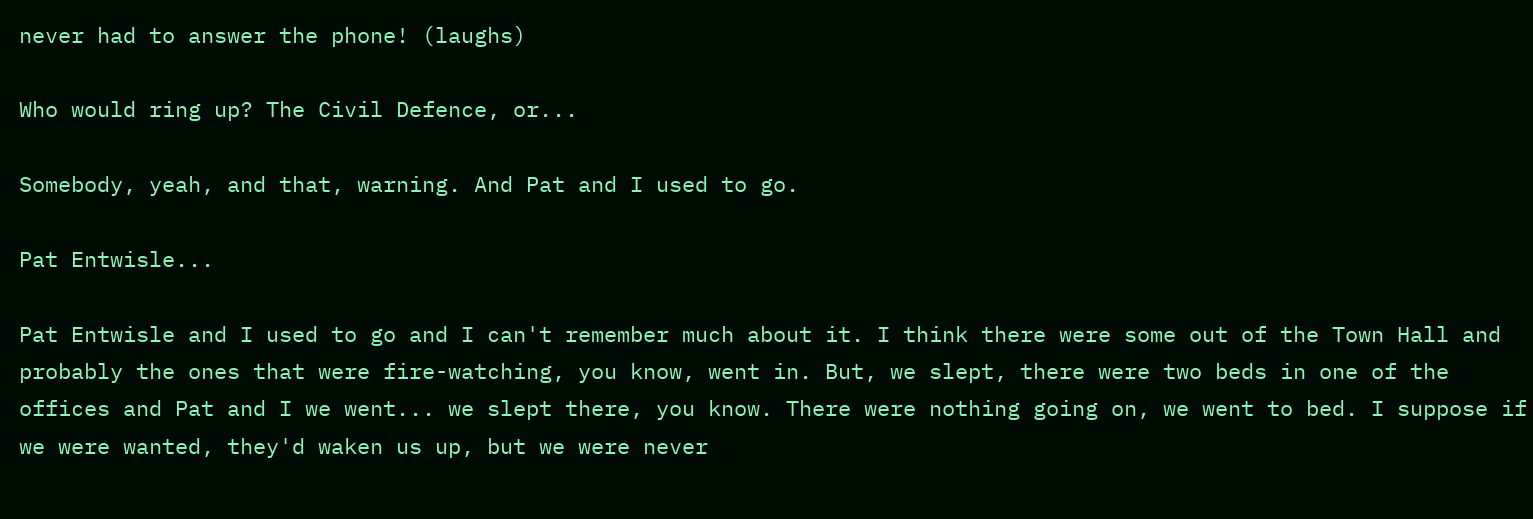never had to answer the phone! (laughs)

Who would ring up? The Civil Defence, or...

Somebody, yeah, and that, warning. And Pat and I used to go.

Pat Entwisle...

Pat Entwisle and I used to go and I can't remember much about it. I think there were some out of the Town Hall and probably the ones that were fire-watching, you know, went in. But, we slept, there were two beds in one of the offices and Pat and I we went... we slept there, you know. There were nothing going on, we went to bed. I suppose if we were wanted, they'd waken us up, but we were never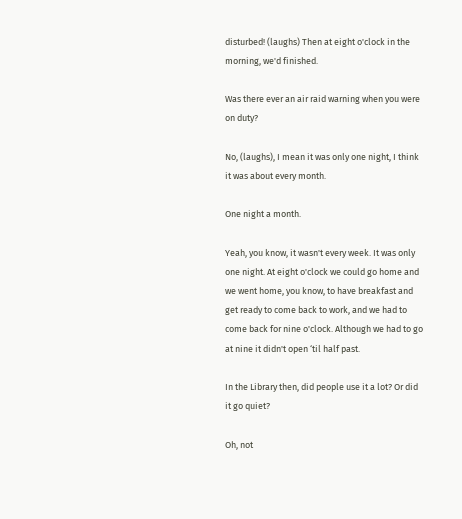disturbed! (laughs) Then at eight o'clock in the morning, we'd finished.

Was there ever an air raid warning when you were on duty?

No, (laughs), I mean it was only one night, I think it was about every month.

One night a month.

Yeah, you know, it wasn't every week. It was only one night. At eight o'clock we could go home and we went home, you know, to have breakfast and get ready to come back to work, and we had to come back for nine o'clock. Although we had to go at nine it didn't open ‘til half past.

In the Library then, did people use it a lot? Or did it go quiet?

Oh, not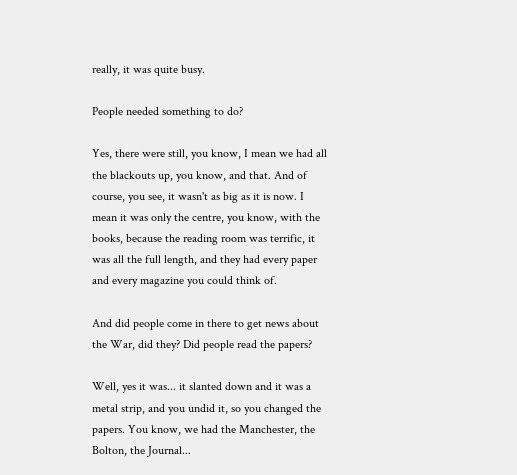really, it was quite busy.

People needed something to do?

Yes, there were still, you know, I mean we had all the blackouts up, you know, and that. And of course, you see, it wasn't as big as it is now. I mean it was only the centre, you know, with the books, because the reading room was terrific, it was all the full length, and they had every paper and every magazine you could think of.

And did people come in there to get news about the War, did they? Did people read the papers?

Well, yes it was... it slanted down and it was a metal strip, and you undid it, so you changed the papers. You know, we had the Manchester, the Bolton, the Journal...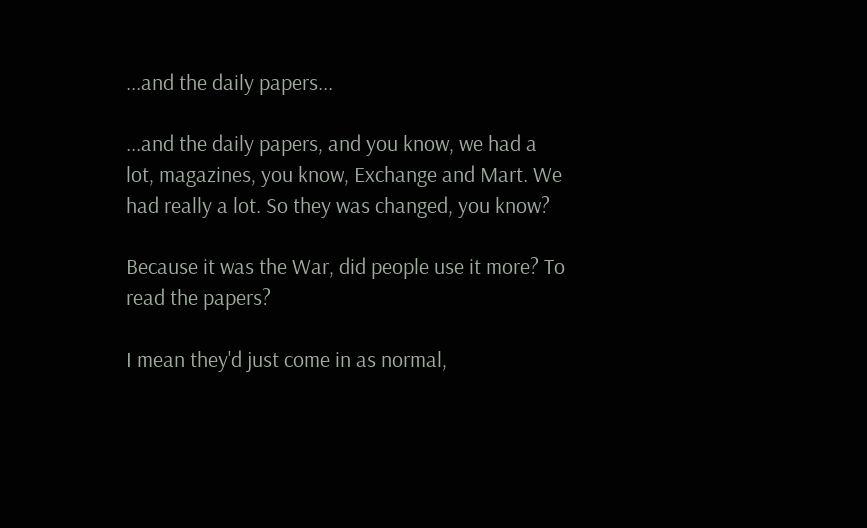...and the daily papers...

...and the daily papers, and you know, we had a lot, magazines, you know, Exchange and Mart. We had really a lot. So they was changed, you know?

Because it was the War, did people use it more? To read the papers?

I mean they'd just come in as normal,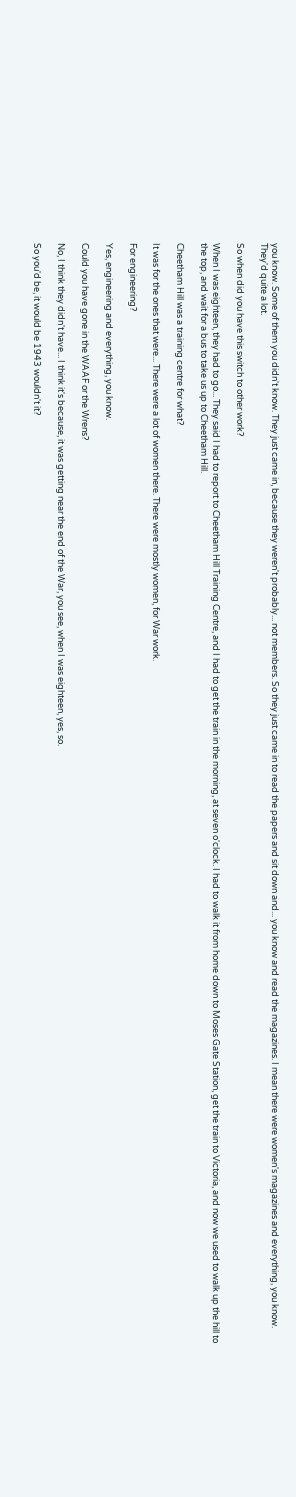you know. Some of them you didn't know. They just came in, because they weren't probably... not members. So they just came in to read the papers and sit down and... you know and read the magazines. I mean there were women's magazines and everything, you know. They'd quite a lot.

So when did you have this switch to other work?

When I was eighteen, they had to go... They said I had to report to Cheetham Hill Training Centre, and I had to get the train in the morning, at seven o'clock. I had to walk it from home down to Moses Gate Station, get the train to Victoria, and now we used to walk up the hill to the top, and wait for a bus to take us up to Cheetham Hill.

Cheetham Hill was a training centre for what?

It was for the ones that were... There were a lot of women there. There were mostly women, for War work.

For engineering?

Yes, engineering and everything, you know.

Could you have gone in the WAAF or the Wrens?

No, I think they didn't have... I think it's because, it was getting near the end of the War, you see, when I was eighteen, yes, so.

So you'd be, it would be 1943 wouldn't it?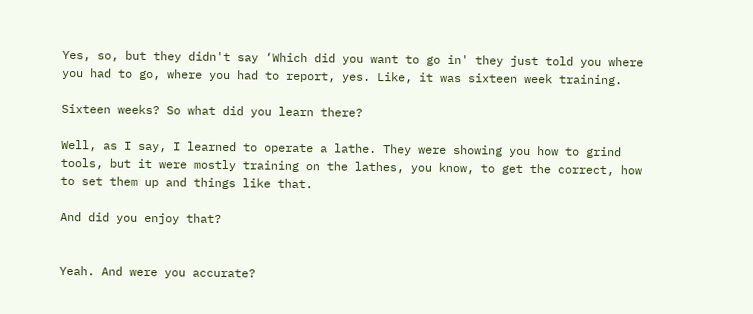Yes, so, but they didn't say ‘Which did you want to go in' they just told you where you had to go, where you had to report, yes. Like, it was sixteen week training.

Sixteen weeks? So what did you learn there?

Well, as I say, I learned to operate a lathe. They were showing you how to grind tools, but it were mostly training on the lathes, you know, to get the correct, how to set them up and things like that.

And did you enjoy that?


Yeah. And were you accurate?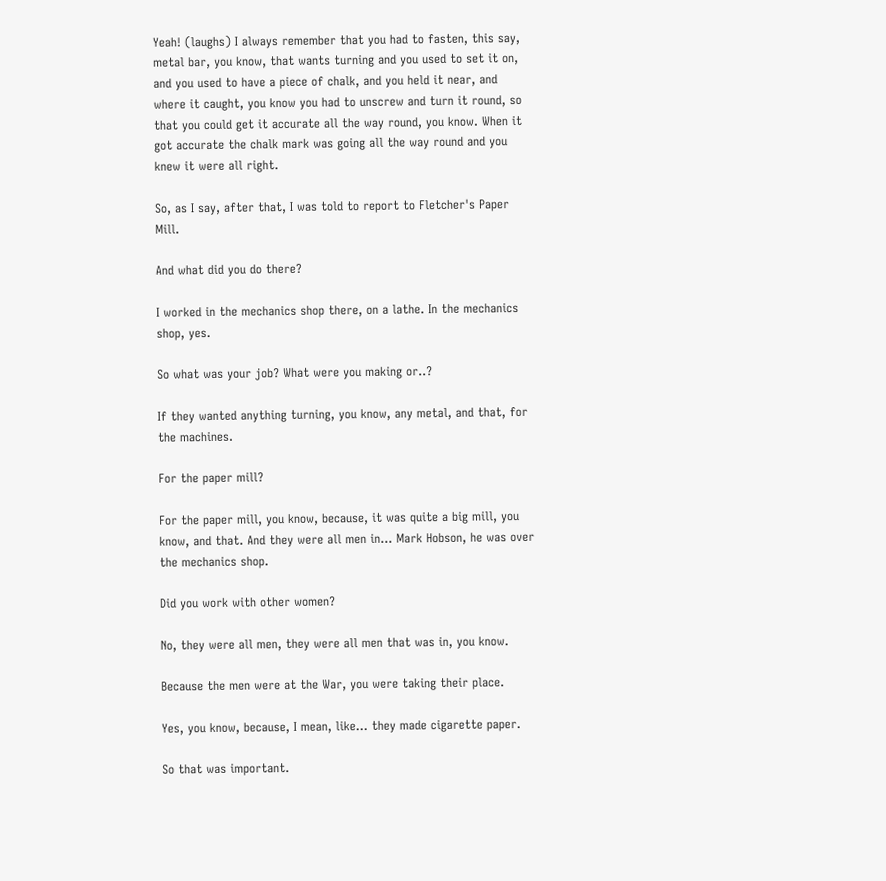Yeah! (laughs) I always remember that you had to fasten, this say, metal bar, you know, that wants turning and you used to set it on, and you used to have a piece of chalk, and you held it near, and where it caught, you know you had to unscrew and turn it round, so that you could get it accurate all the way round, you know. When it got accurate the chalk mark was going all the way round and you knew it were all right.

So, as I say, after that, I was told to report to Fletcher's Paper Mill.

And what did you do there?

I worked in the mechanics shop there, on a lathe. In the mechanics shop, yes.

So what was your job? What were you making or..?

If they wanted anything turning, you know, any metal, and that, for the machines.

For the paper mill?

For the paper mill, you know, because, it was quite a big mill, you know, and that. And they were all men in... Mark Hobson, he was over the mechanics shop.

Did you work with other women?

No, they were all men, they were all men that was in, you know.

Because the men were at the War, you were taking their place.

Yes, you know, because, I mean, like... they made cigarette paper.

So that was important.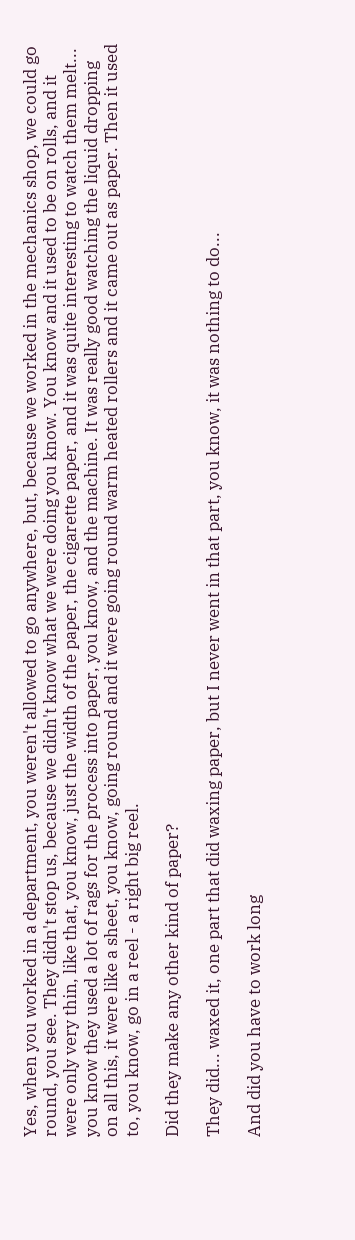Yes, when you worked in a department, you weren't allowed to go anywhere, but, because we worked in the mechanics shop, we could go round, you see. They didn't stop us, because we didn't know what we were doing you know. You know and it used to be on rolls, and it were only very thin, like that, you know, just the width of the paper, the cigarette paper, and it was quite interesting to watch them melt... you know they used a lot of rags for the process into paper, you know, and the machine. It was really good watching the liquid dropping on all this, it were like a sheet, you know, going round and it were going round warm heated rollers and it came out as paper. Then it used to, you know, go in a reel - a right big reel.

Did they make any other kind of paper?

They did... waxed it, one part that did waxing paper, but I never went in that part, you know, it was nothing to do...

And did you have to work long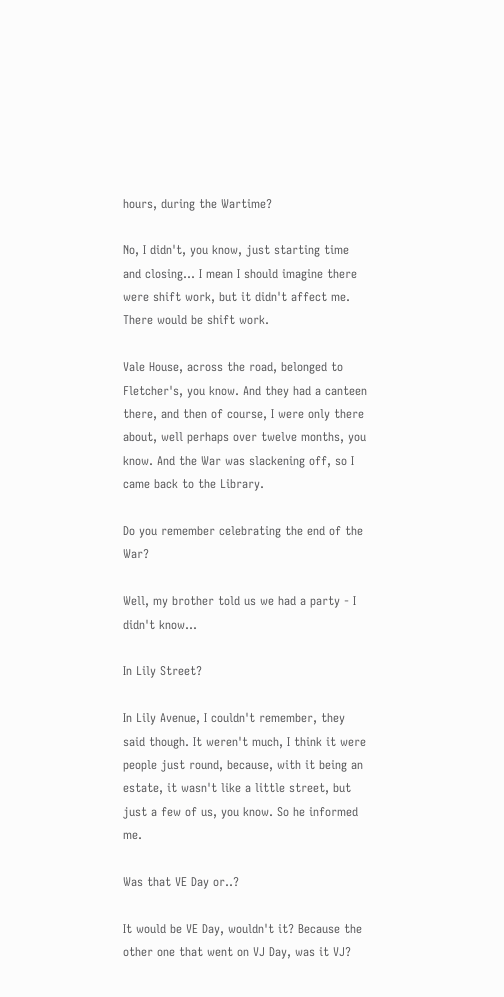hours, during the Wartime?

No, I didn't, you know, just starting time and closing... I mean I should imagine there were shift work, but it didn't affect me. There would be shift work.

Vale House, across the road, belonged to Fletcher's, you know. And they had a canteen there, and then of course, I were only there about, well perhaps over twelve months, you know. And the War was slackening off, so I came back to the Library.

Do you remember celebrating the end of the War?

Well, my brother told us we had a party - I didn't know...

In Lily Street?

In Lily Avenue, I couldn't remember, they said though. It weren't much, I think it were people just round, because, with it being an estate, it wasn't like a little street, but just a few of us, you know. So he informed me.

Was that VE Day or..?

It would be VE Day, wouldn't it? Because the other one that went on VJ Day, was it VJ?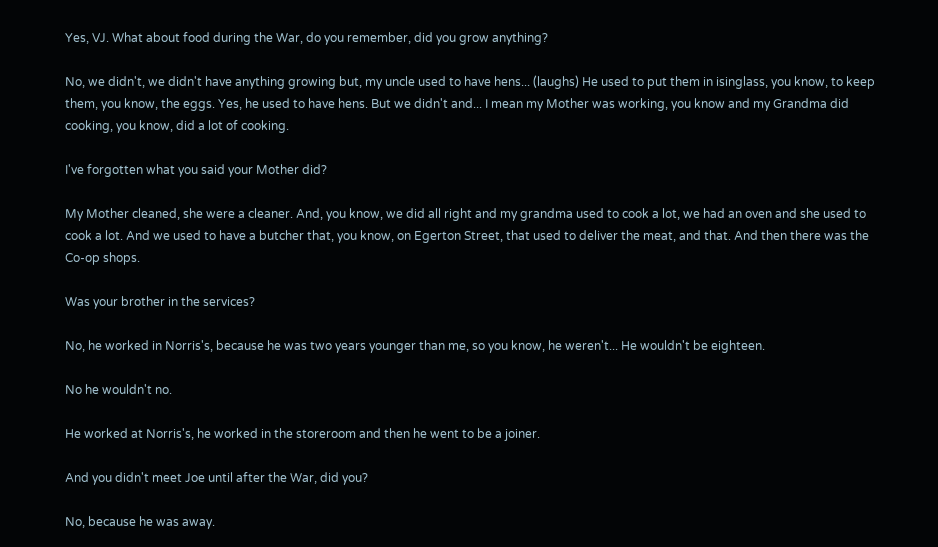Yes, VJ. What about food during the War, do you remember, did you grow anything?

No, we didn't, we didn't have anything growing but, my uncle used to have hens... (laughs) He used to put them in isinglass, you know, to keep them, you know, the eggs. Yes, he used to have hens. But we didn't and... I mean my Mother was working, you know and my Grandma did cooking, you know, did a lot of cooking.

I've forgotten what you said your Mother did?

My Mother cleaned, she were a cleaner. And, you know, we did all right and my grandma used to cook a lot, we had an oven and she used to cook a lot. And we used to have a butcher that, you know, on Egerton Street, that used to deliver the meat, and that. And then there was the Co-op shops.

Was your brother in the services?

No, he worked in Norris's, because he was two years younger than me, so you know, he weren't... He wouldn't be eighteen.

No he wouldn't no.

He worked at Norris's, he worked in the storeroom and then he went to be a joiner.

And you didn't meet Joe until after the War, did you?

No, because he was away.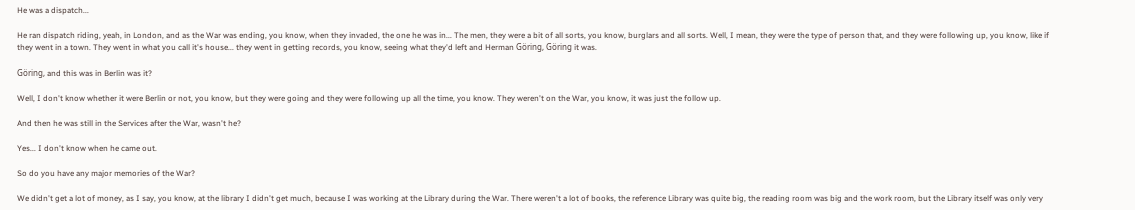He was a dispatch...

He ran dispatch riding, yeah, in London, and as the War was ending, you know, when they invaded, the one he was in... The men, they were a bit of all sorts, you know, burglars and all sorts. Well, I mean, they were the type of person that, and they were following up, you know, like if they went in a town. They went in what you call it's house... they went in getting records, you know, seeing what they'd left and Herman Göring, Göring it was.

Göring, and this was in Berlin was it?

Well, I don't know whether it were Berlin or not, you know, but they were going and they were following up all the time, you know. They weren't on the War, you know, it was just the follow up.

And then he was still in the Services after the War, wasn't he?

Yes... I don't know when he came out.

So do you have any major memories of the War?

We didn't get a lot of money, as I say, you know, at the library I didn't get much, because I was working at the Library during the War. There weren't a lot of books, the reference Library was quite big, the reading room was big and the work room, but the Library itself was only very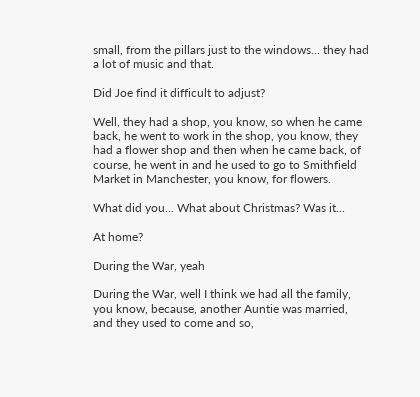small, from the pillars just to the windows... they had a lot of music and that.

Did Joe find it difficult to adjust?

Well, they had a shop, you know, so when he came back, he went to work in the shop, you know, they had a flower shop and then when he came back, of course, he went in and he used to go to Smithfield Market in Manchester, you know, for flowers.

What did you... What about Christmas? Was it...

At home?

During the War, yeah

During the War, well I think we had all the family, you know, because, another Auntie was married, and they used to come and so,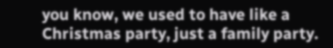you know, we used to have like a Christmas party, just a family party.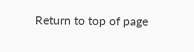Return to top of page